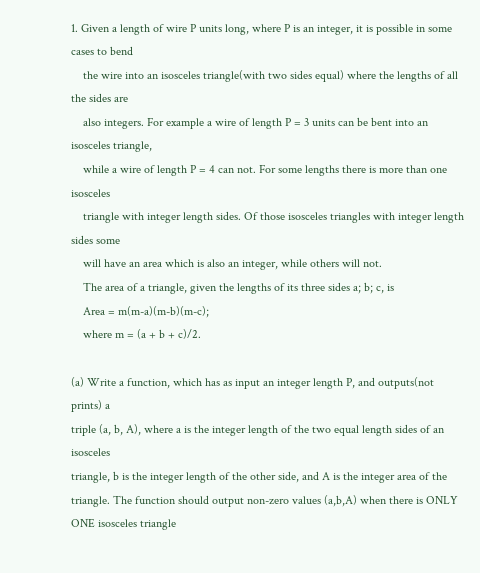1. Given a length of wire P units long, where P is an integer, it is possible in some cases to bend
    the wire into an isosceles triangle(with two sides equal) where the lengths of all the sides are
    also integers. For example a wire of length P = 3 units can be bent into an isosceles triangle,
    while a wire of length P = 4 can not. For some lengths there is more than one isosceles
    triangle with integer length sides. Of those isosceles triangles with integer length sides some
    will have an area which is also an integer, while others will not.
    The area of a triangle, given the lengths of its three sides a; b; c, is
    Area = m(m-a)(m-b)(m-c);
    where m = (a + b + c)/2.

(a) Write a function, which has as input an integer length P, and outputs(not prints) a
triple (a, b, A), where a is the integer length of the two equal length sides of an isosceles
triangle, b is the integer length of the other side, and A is the integer area of the
triangle. The function should output non-zero values (a,b,A) when there is ONLY
ONE isosceles triangle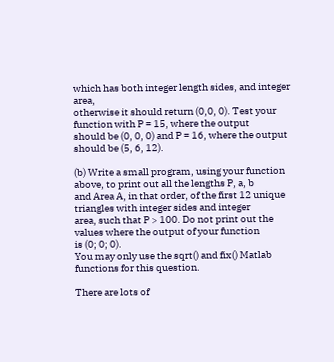which has both integer length sides, and integer area,
otherwise it should return (0,0, 0). Test your function with P = 15, where the output
should be (0, 0, 0) and P = 16, where the output should be (5, 6, 12).

(b) Write a small program, using your function above, to print out all the lengths P, a, b
and Area A, in that order, of the first 12 unique triangles with integer sides and integer
area, such that P > 100. Do not print out the values where the output of your function
is (0; 0; 0).
You may only use the sqrt() and fix() Matlab functions for this question.

There are lots of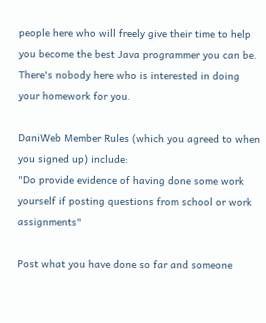people here who will freely give their time to help you become the best Java programmer you can be. There's nobody here who is interested in doing your homework for you.

DaniWeb Member Rules (which you agreed to when you signed up) include:
"Do provide evidence of having done some work yourself if posting questions from school or work assignments"

Post what you have done so far and someone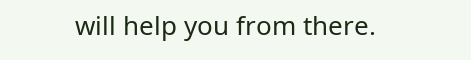will help you from there.